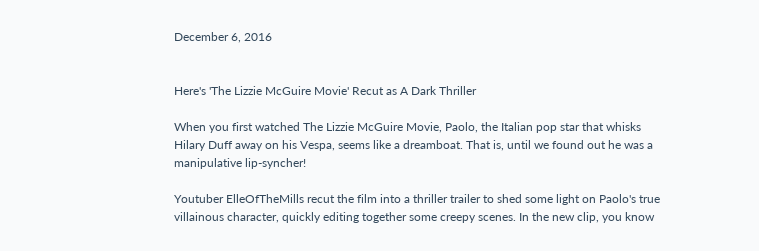December 6, 2016


Here's 'The Lizzie McGuire Movie' Recut as A Dark Thriller

When you first watched The Lizzie McGuire Movie, Paolo, the Italian pop star that whisks Hilary Duff away on his Vespa, seems like a dreamboat. That is, until we found out he was a manipulative lip-syncher!

Youtuber ElleOfTheMills recut the film into a thriller trailer to shed some light on Paolo's true villainous character, quickly editing together some creepy scenes. In the new clip, you know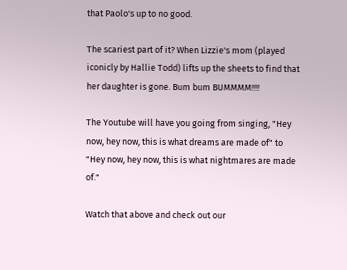that Paolo's up to no good.

The scariest part of it? When Lizzie's mom (played iconicly by Hallie Todd) lifts up the sheets to find that her daughter is gone. Bum bum BUMMMM!!!!

The Youtube will have you going from singing, "Hey now, hey now, this is what dreams are made of" to "Hey now, hey now, this is what nightmares are made of."

Watch that above and check out our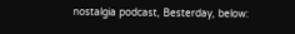nostalgia podcast, Besterday, below: